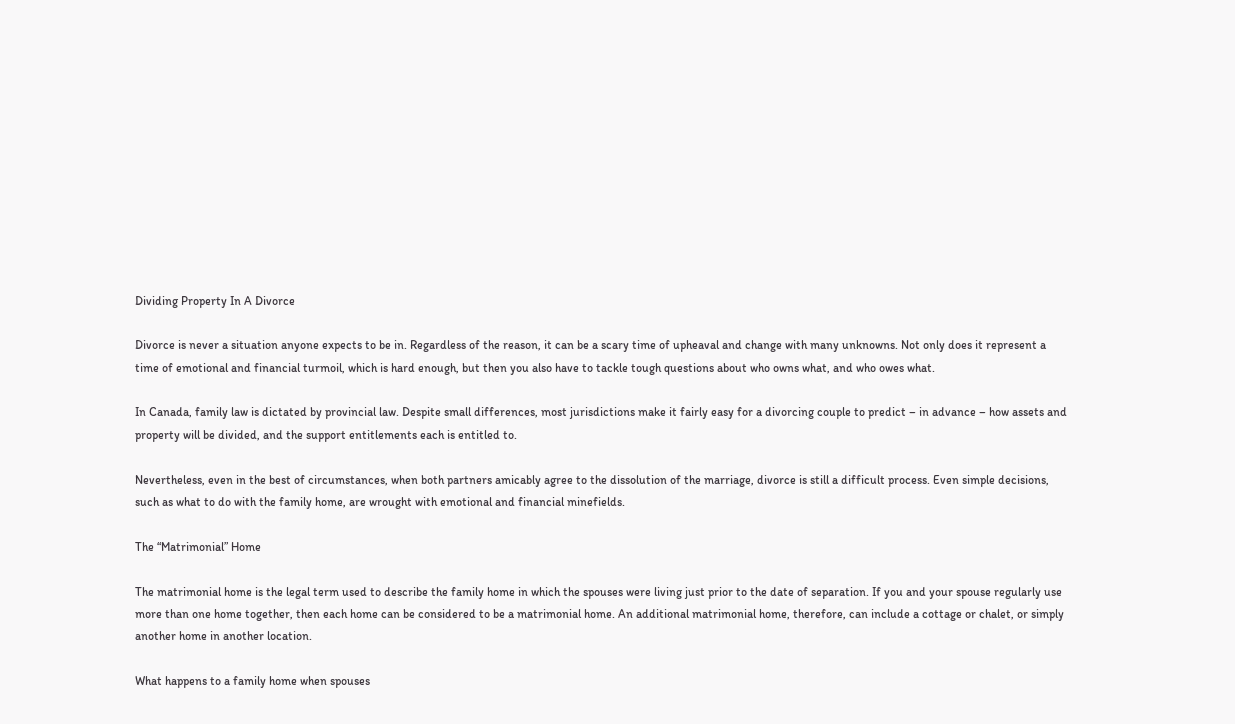Dividing Property In A Divorce

Divorce is never a situation anyone expects to be in. Regardless of the reason, it can be a scary time of upheaval and change with many unknowns. Not only does it represent a time of emotional and financial turmoil, which is hard enough, but then you also have to tackle tough questions about who owns what, and who owes what.

In Canada, family law is dictated by provincial law. Despite small differences, most jurisdictions make it fairly easy for a divorcing couple to predict – in advance – how assets and property will be divided, and the support entitlements each is entitled to.

Nevertheless, even in the best of circumstances, when both partners amicably agree to the dissolution of the marriage, divorce is still a difficult process. Even simple decisions, such as what to do with the family home, are wrought with emotional and financial minefields.

The “Matrimonial” Home

The matrimonial home is the legal term used to describe the family home in which the spouses were living just prior to the date of separation. If you and your spouse regularly use more than one home together, then each home can be considered to be a matrimonial home. An additional matrimonial home, therefore, can include a cottage or chalet, or simply another home in another location.

What happens to a family home when spouses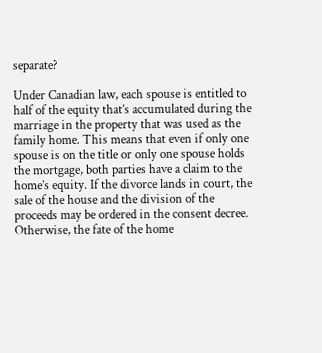separate?

Under Canadian law, each spouse is entitled to half of the equity that’s accumulated during the marriage in the property that was used as the family home. This means that even if only one spouse is on the title or only one spouse holds the mortgage, both parties have a claim to the home’s equity. If the divorce lands in court, the sale of the house and the division of the proceeds may be ordered in the consent decree. Otherwise, the fate of the home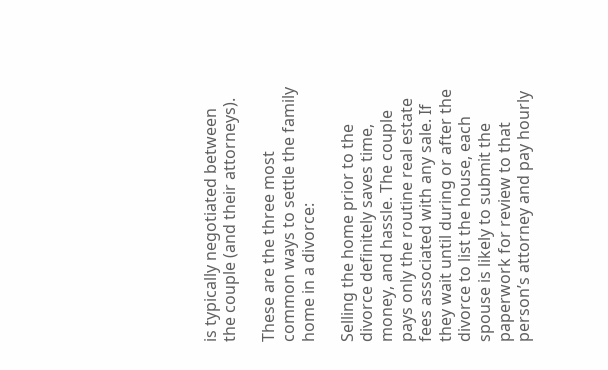is typically negotiated between the couple (and their attorneys).

These are the three most common ways to settle the family home in a divorce:

Selling the home prior to the divorce definitely saves time, money, and hassle. The couple pays only the routine real estate fees associated with any sale. If they wait until during or after the divorce to list the house, each spouse is likely to submit the paperwork for review to that person’s attorney and pay hourly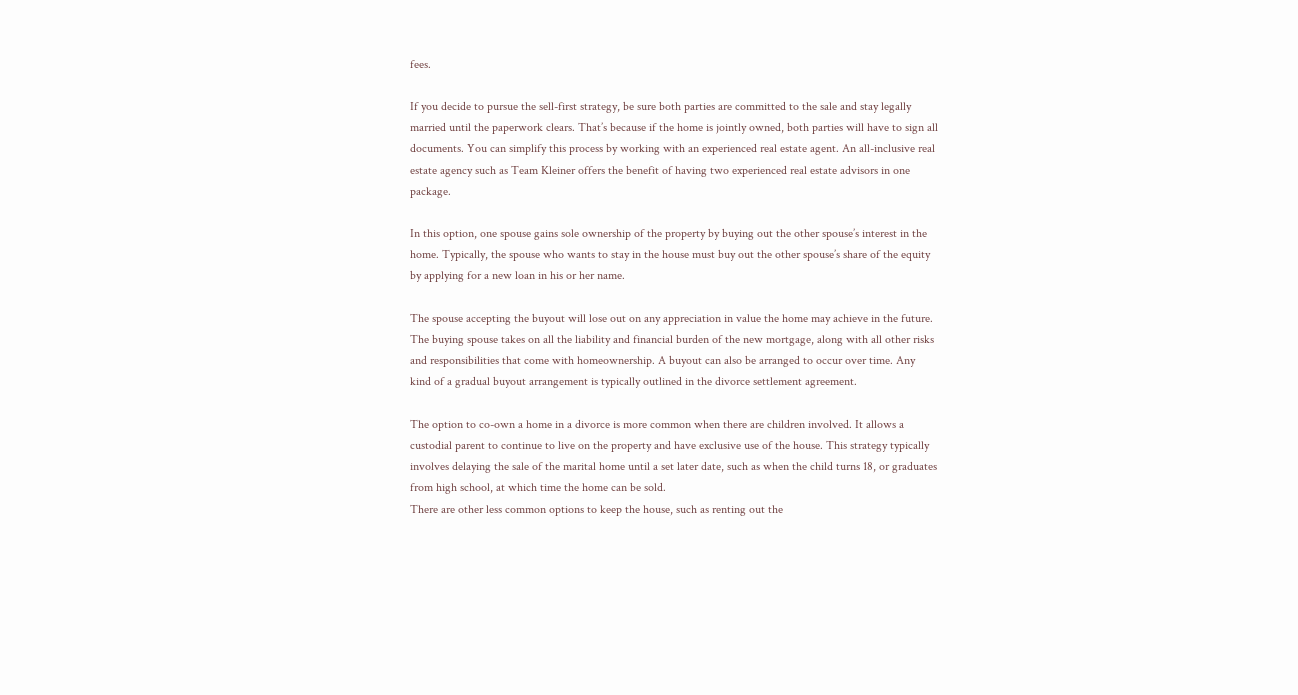fees.

If you decide to pursue the sell-first strategy, be sure both parties are committed to the sale and stay legally married until the paperwork clears. That’s because if the home is jointly owned, both parties will have to sign all documents. You can simplify this process by working with an experienced real estate agent. An all-inclusive real estate agency such as Team Kleiner offers the benefit of having two experienced real estate advisors in one package.

In this option, one spouse gains sole ownership of the property by buying out the other spouse’s interest in the home. Typically, the spouse who wants to stay in the house must buy out the other spouse’s share of the equity by applying for a new loan in his or her name.

The spouse accepting the buyout will lose out on any appreciation in value the home may achieve in the future. The buying spouse takes on all the liability and financial burden of the new mortgage, along with all other risks and responsibilities that come with homeownership. A buyout can also be arranged to occur over time. Any kind of a gradual buyout arrangement is typically outlined in the divorce settlement agreement.

The option to co-own a home in a divorce is more common when there are children involved. It allows a custodial parent to continue to live on the property and have exclusive use of the house. This strategy typically involves delaying the sale of the marital home until a set later date, such as when the child turns 18, or graduates from high school, at which time the home can be sold.
There are other less common options to keep the house, such as renting out the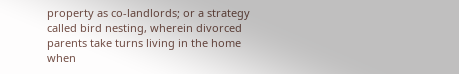property as co-landlords; or a strategy called bird nesting, wherein divorced parents take turns living in the home when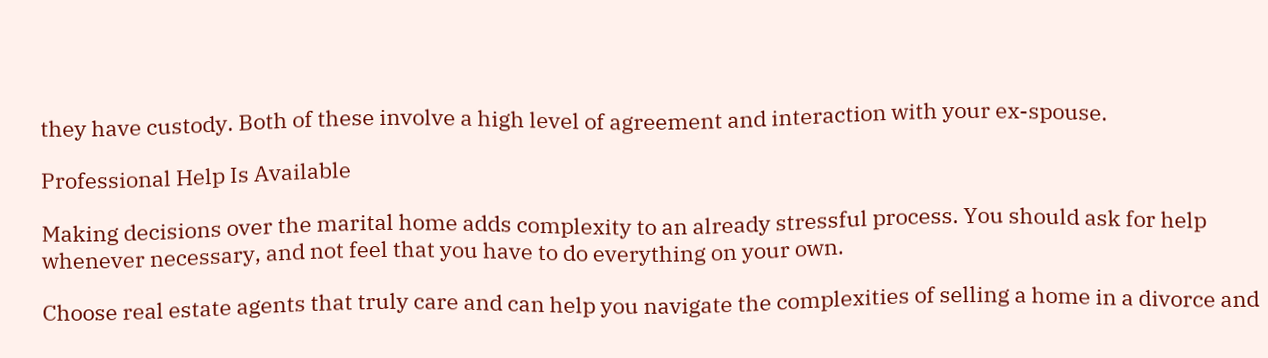they have custody. Both of these involve a high level of agreement and interaction with your ex-spouse.

Professional Help Is Available

Making decisions over the marital home adds complexity to an already stressful process. You should ask for help whenever necessary, and not feel that you have to do everything on your own.

Choose real estate agents that truly care and can help you navigate the complexities of selling a home in a divorce and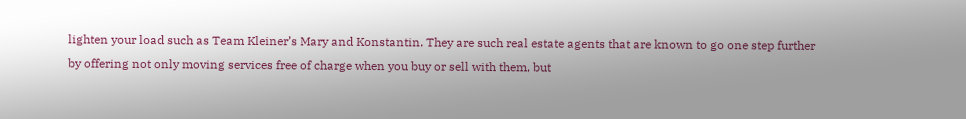lighten your load such as Team Kleiner’s Mary and Konstantin. They are such real estate agents that are known to go one step further by offering not only moving services free of charge when you buy or sell with them, but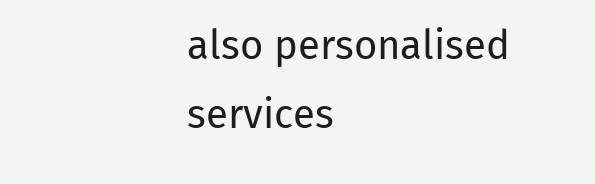also personalised services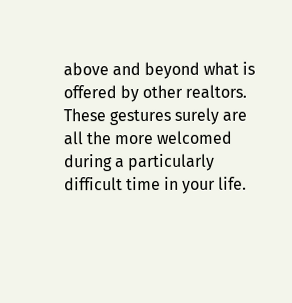above and beyond what is offered by other realtors. These gestures surely are all the more welcomed during a particularly difficult time in your life.